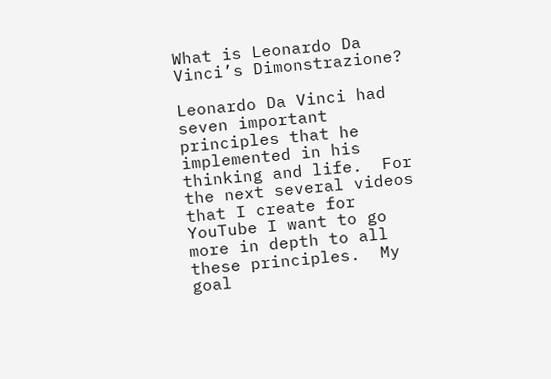What is Leonardo Da Vinci’s Dimonstrazione?

Leonardo Da Vinci had seven important principles that he implemented in his thinking and life.  For the next several videos that I create for YouTube I want to go more in depth to all these principles.  My goal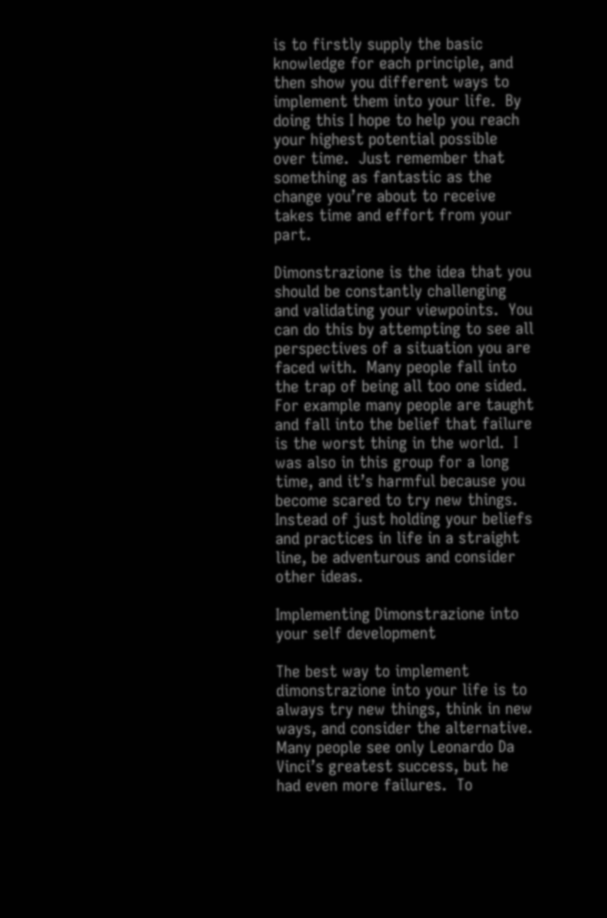is to firstly supply the basic knowledge for each principle, and then show you different ways to implement them into your life.  By doing this I hope to help you reach your highest potential possible over time.  Just remember that something as fantastic as the change you’re about to receive takes time and effort from your part.

Dimonstrazione is the idea that you should be constantly challenging and validating your viewpoints.  You can do this by attempting to see all perspectives of a situation you are faced with.  Many people fall into the trap of being all too one sided.  For example many people are taught and fall into the belief that failure is the worst thing in the world.  I was also in this group for a long time, and it’s harmful because you become scared to try new things.  Instead of just holding your beliefs and practices in life in a straight line, be adventurous and consider other ideas.

Implementing Dimonstrazione into your self development

The best way to implement dimonstrazione into your life is to always try new things, think in new ways, and consider the alternative.  Many people see only Leonardo Da Vinci’s greatest success, but he had even more failures.  To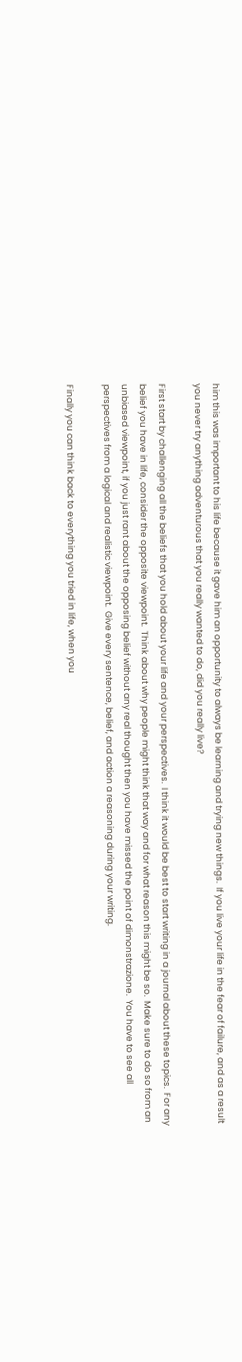him this was important to his life because it gave him an opportunity to always be learning and trying new things.  If you live your life in the fear of failure, and as a result you never try anything adventurous that you really wanted to do, did you really live?

First start by challenging all the beliefs that you hold about your life and your perspectives.  I think it would be best to start writing in a journal about these topics.  For any belief you have in life, consider the opposite viewpoint.  Think about why people might think that way and for what reason this might be so.  Make sure to do so from an unbiased viewpoint, if you just rant about the opposing belief without any real thought then you have missed the point of dimonstrazione.  You have to see all perspectives from a logical and realistic viewpoint.  Give every sentence, belief, and action a reasoning during your writing.

Finally you can think back to everything you tried in life, when you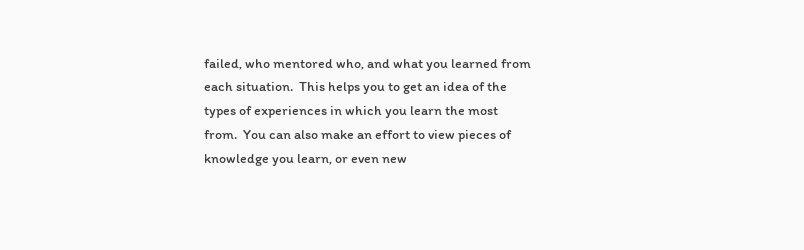failed, who mentored who, and what you learned from each situation.  This helps you to get an idea of the types of experiences in which you learn the most from.  You can also make an effort to view pieces of knowledge you learn, or even new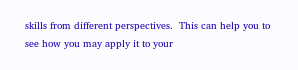skills from different perspectives.  This can help you to see how you may apply it to your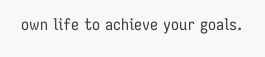own life to achieve your goals.